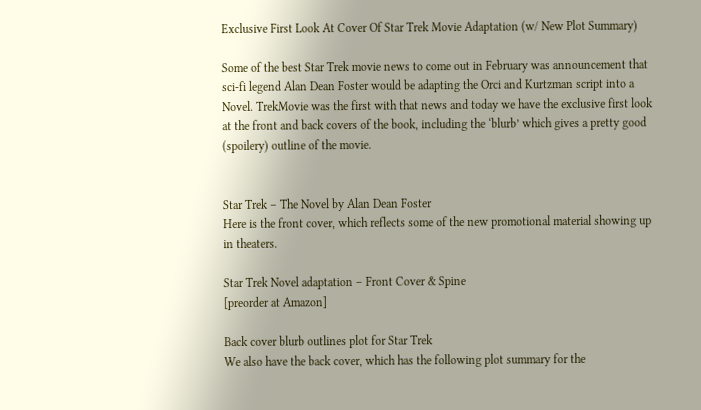Exclusive First Look At Cover Of Star Trek Movie Adaptation (w/ New Plot Summary)

Some of the best Star Trek movie news to come out in February was announcement that sci-fi legend Alan Dean Foster would be adapting the Orci and Kurtzman script into a Novel. TrekMovie was the first with that news and today we have the exclusive first look at the front and back covers of the book, including the ‘blurb’ which gives a pretty good (spoilery) outline of the movie.


Star Trek – The Novel by Alan Dean Foster
Here is the front cover, which reflects some of the new promotional material showing up in theaters.

Star Trek Novel adaptation – Front Cover & Spine
[preorder at Amazon]

Back cover blurb outlines plot for Star Trek
We also have the back cover, which has the following plot summary for the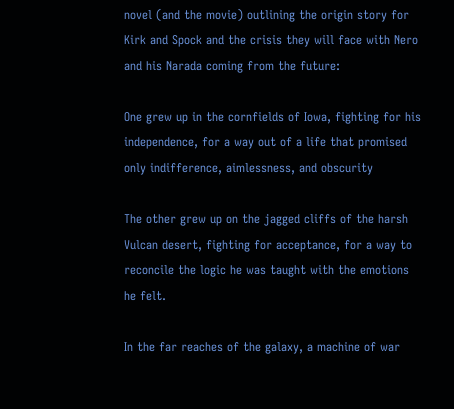novel (and the movie) outlining the origin story for Kirk and Spock and the crisis they will face with Nero and his Narada coming from the future:

One grew up in the cornfields of Iowa, fighting for his independence, for a way out of a life that promised only indifference, aimlessness, and obscurity

The other grew up on the jagged cliffs of the harsh Vulcan desert, fighting for acceptance, for a way to reconcile the logic he was taught with the emotions he felt.

In the far reaches of the galaxy, a machine of war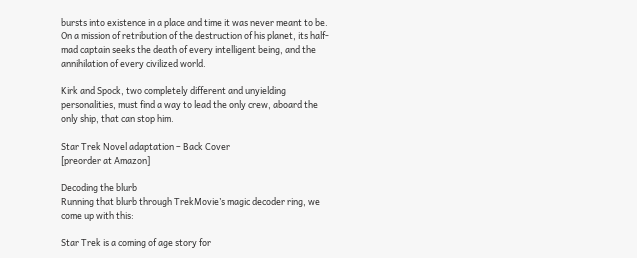bursts into existence in a place and time it was never meant to be. On a mission of retribution of the destruction of his planet, its half-mad captain seeks the death of every intelligent being, and the annihilation of every civilized world.

Kirk and Spock, two completely different and unyielding personalities, must find a way to lead the only crew, aboard the only ship, that can stop him.

Star Trek Novel adaptation – Back Cover
[preorder at Amazon]

Decoding the blurb
Running that blurb through TrekMovie’s magic decoder ring, we come up with this:

Star Trek is a coming of age story for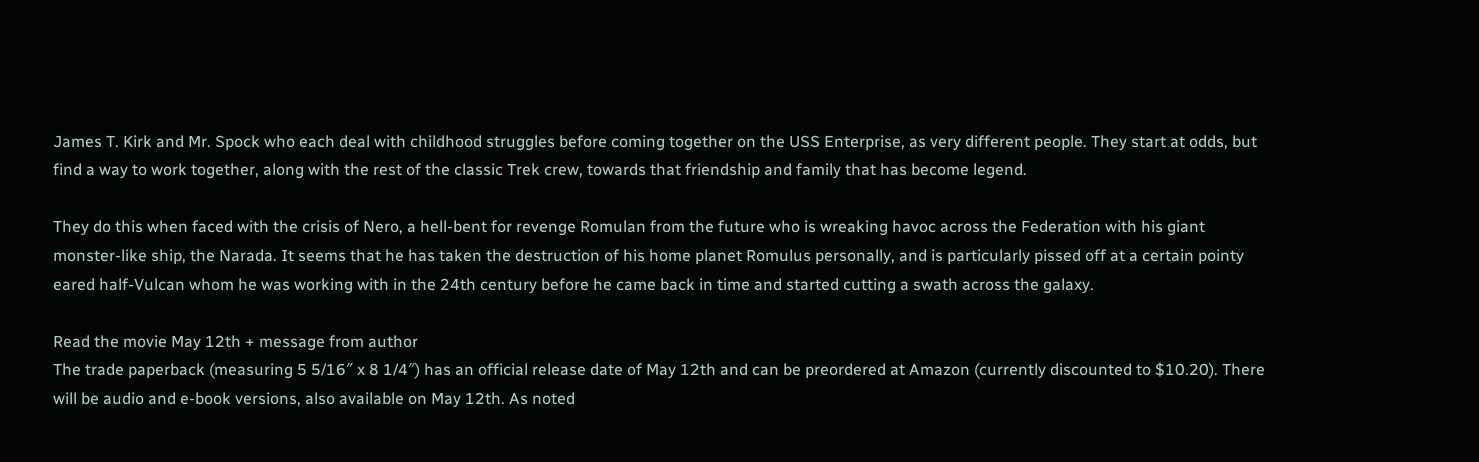James T. Kirk and Mr. Spock who each deal with childhood struggles before coming together on the USS Enterprise, as very different people. They start at odds, but find a way to work together, along with the rest of the classic Trek crew, towards that friendship and family that has become legend.

They do this when faced with the crisis of Nero, a hell-bent for revenge Romulan from the future who is wreaking havoc across the Federation with his giant monster-like ship, the Narada. It seems that he has taken the destruction of his home planet Romulus personally, and is particularly pissed off at a certain pointy eared half-Vulcan whom he was working with in the 24th century before he came back in time and started cutting a swath across the galaxy.

Read the movie May 12th + message from author
The trade paperback (measuring 5 5/16″ x 8 1/4″) has an official release date of May 12th and can be preordered at Amazon (currently discounted to $10.20). There will be audio and e-book versions, also available on May 12th. As noted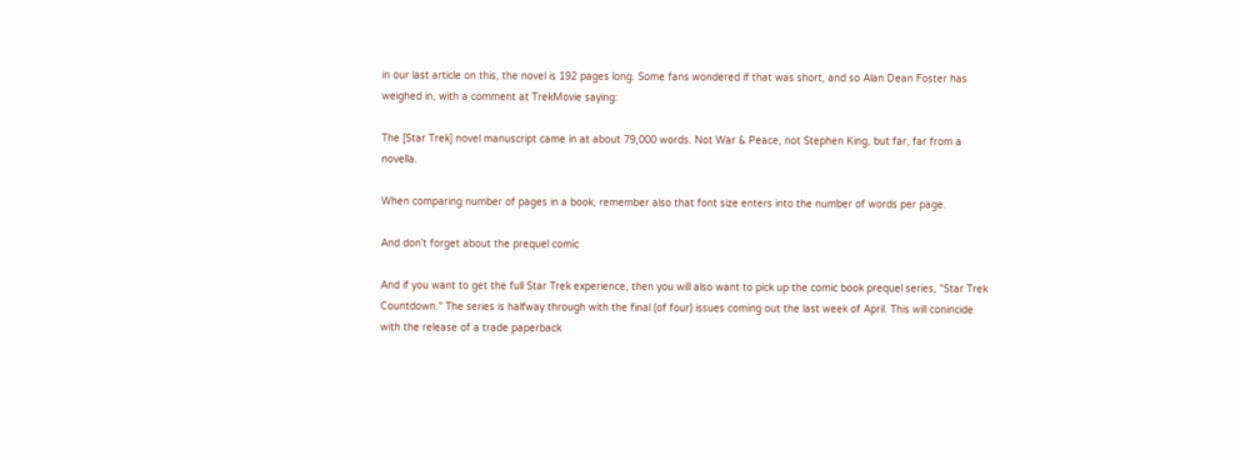in our last article on this, the novel is 192 pages long. Some fans wondered if that was short, and so Alan Dean Foster has weighed in, with a comment at TrekMovie saying:

The [Star Trek] novel manuscript came in at about 79,000 words. Not War & Peace, not Stephen King, but far, far from a novella.

When comparing number of pages in a book, remember also that font size enters into the number of words per page.

And don’t forget about the prequel comic

And if you want to get the full Star Trek experience, then you will also want to pick up the comic book prequel series, "Star Trek Countdown." The series is halfway through with the final (of four) issues coming out the last week of April. This will conincide with the release of a trade paperback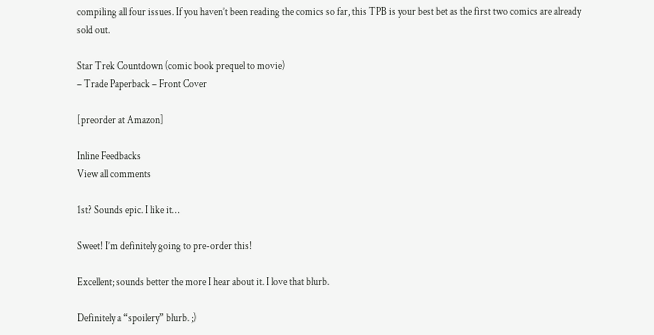compiling all four issues. If you haven’t been reading the comics so far, this TPB is your best bet as the first two comics are already sold out.

Star Trek Countdown (comic book prequel to movie)
– Trade Paperback – Front Cover

[preorder at Amazon]

Inline Feedbacks
View all comments

1st? Sounds epic. I like it…

Sweet! I’m definitely going to pre-order this!

Excellent; sounds better the more I hear about it. I love that blurb.

Definitely a “spoilery” blurb. ;)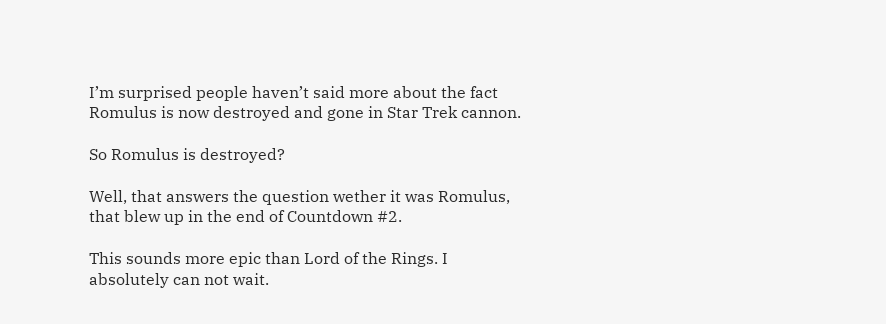I’m surprised people haven’t said more about the fact Romulus is now destroyed and gone in Star Trek cannon.

So Romulus is destroyed?

Well, that answers the question wether it was Romulus, that blew up in the end of Countdown #2.

This sounds more epic than Lord of the Rings. I absolutely can not wait.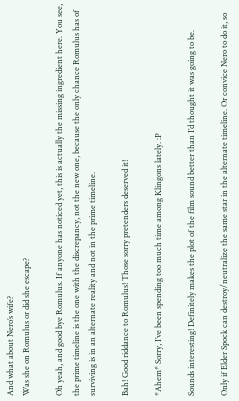And what about Nero’s wife?
Was she on Romulus or did she escape?

Oh yeah, and good bye Romulus. If anyone has noticed yet, this is actually the missing ingredient here. You see, the prime timeline is the one with the discrepancy, not the new one, because the only chance Romulus has of surviving is in an alternate reality and not in the prime timeline.

Bah! Good riddance to Romulus! Those sorry pretenders deserved it!

*Ahem* Sorry, I’ve been spending too much time among Klingons lately. :P

Sounds interesting! Definitely makes the plot of the film sound better than I’d thought it was going to be.

Only if Elder Spock can destroy/neutralize the same star in the alternate timeline. Or convice Nero to do it, so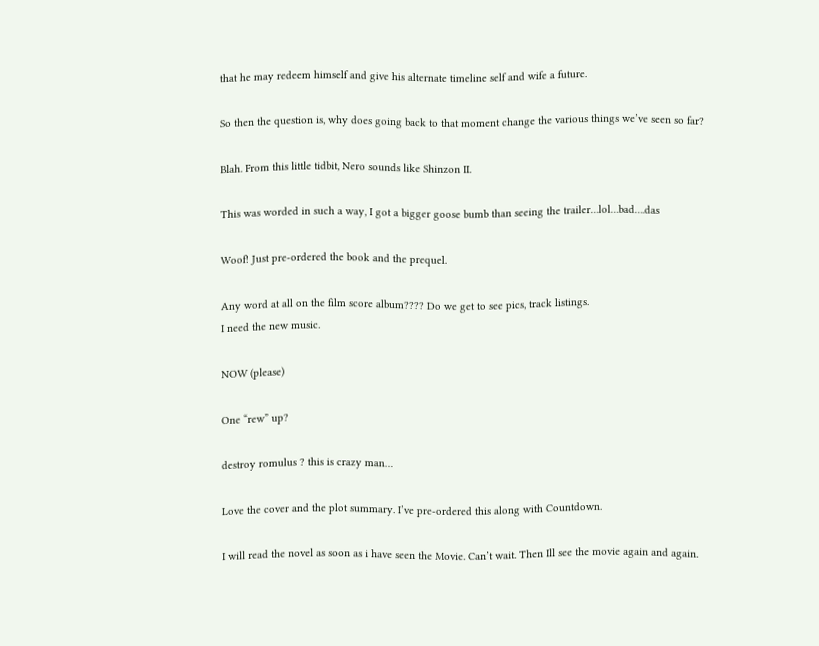that he may redeem himself and give his alternate timeline self and wife a future.

So then the question is, why does going back to that moment change the various things we’ve seen so far?

Blah. From this little tidbit, Nero sounds like Shinzon II.

This was worded in such a way, I got a bigger goose bumb than seeing the trailer…lol…bad….das

Woof! Just pre-ordered the book and the prequel.

Any word at all on the film score album???? Do we get to see pics, track listings.
I need the new music.

NOW (please)

One “rew” up?

destroy romulus ? this is crazy man…

Love the cover and the plot summary. I’ve pre-ordered this along with Countdown.

I will read the novel as soon as i have seen the Movie. Can’t wait. Then Ill see the movie again and again.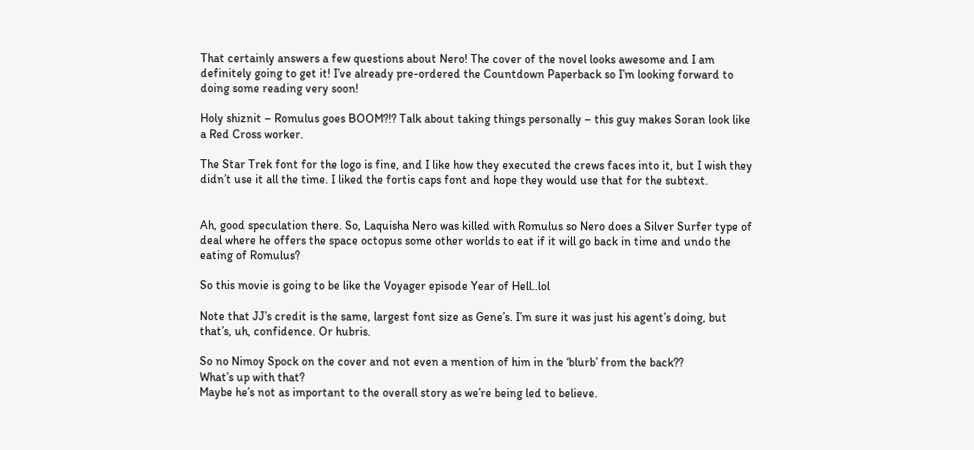That certainly answers a few questions about Nero! The cover of the novel looks awesome and I am definitely going to get it! I’ve already pre-ordered the Countdown Paperback so I’m looking forward to doing some reading very soon!

Holy shiznit – Romulus goes BOOM?!? Talk about taking things personally – this guy makes Soran look like a Red Cross worker.

The Star Trek font for the logo is fine, and I like how they executed the crews faces into it, but I wish they didn’t use it all the time. I liked the fortis caps font and hope they would use that for the subtext.


Ah, good speculation there. So, Laquisha Nero was killed with Romulus so Nero does a Silver Surfer type of deal where he offers the space octopus some other worlds to eat if it will go back in time and undo the eating of Romulus?

So this movie is going to be like the Voyager episode Year of Hell..lol

Note that JJ’s credit is the same, largest font size as Gene’s. I’m sure it was just his agent’s doing, but that’s, uh, confidence. Or hubris.

So no Nimoy Spock on the cover and not even a mention of him in the ‘blurb’ from the back??
What’s up with that?
Maybe he’s not as important to the overall story as we’re being led to believe.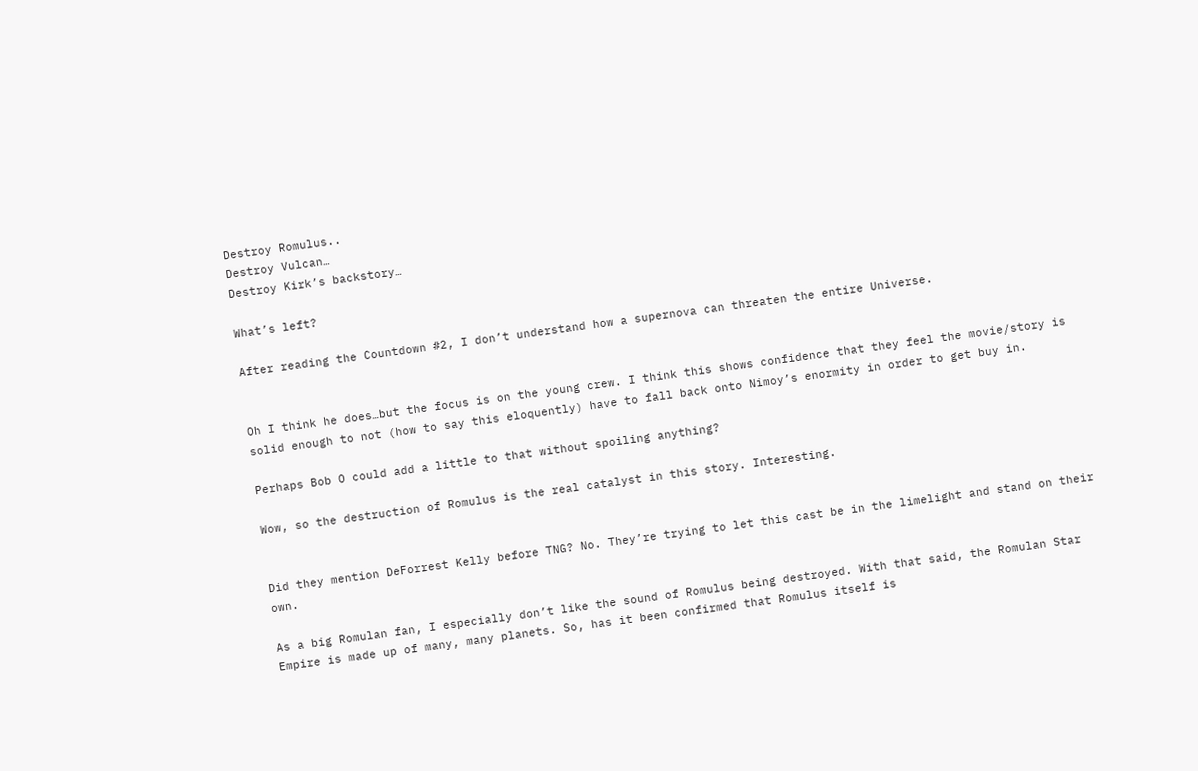Destroy Romulus..
Destroy Vulcan…
Destroy Kirk’s backstory…

What’s left?

After reading the Countdown #2, I don’t understand how a supernova can threaten the entire Universe.


Oh I think he does…but the focus is on the young crew. I think this shows confidence that they feel the movie/story is solid enough to not (how to say this eloquently) have to fall back onto Nimoy’s enormity in order to get buy in.

Perhaps Bob O could add a little to that without spoiling anything?

Wow, so the destruction of Romulus is the real catalyst in this story. Interesting.


Did they mention DeForrest Kelly before TNG? No. They’re trying to let this cast be in the limelight and stand on their own.

As a big Romulan fan, I especially don’t like the sound of Romulus being destroyed. With that said, the Romulan Star Empire is made up of many, many planets. So, has it been confirmed that Romulus itself is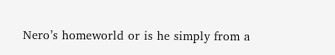Nero’s homeworld or is he simply from a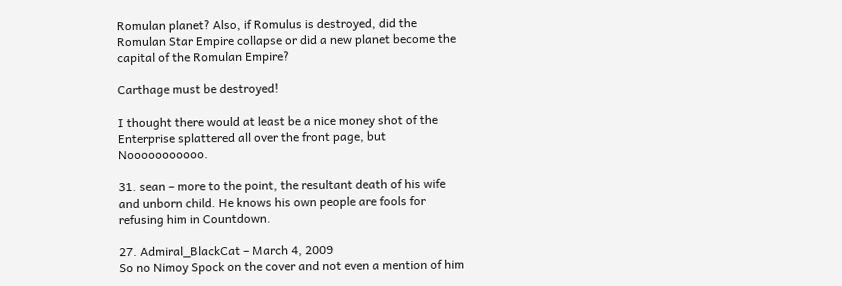Romulan planet? Also, if Romulus is destroyed, did the Romulan Star Empire collapse or did a new planet become the capital of the Romulan Empire?

Carthage must be destroyed!

I thought there would at least be a nice money shot of the Enterprise splattered all over the front page, but Nooooooooooo.

31. sean – more to the point, the resultant death of his wife and unborn child. He knows his own people are fools for refusing him in Countdown.

27. Admiral_BlackCat – March 4, 2009
So no Nimoy Spock on the cover and not even a mention of him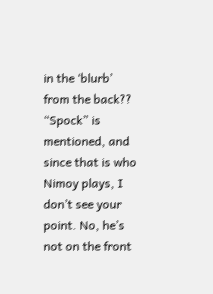in the ‘blurb’ from the back??
“Spock” is mentioned, and since that is who Nimoy plays, I don’t see your point. No, he’s not on the front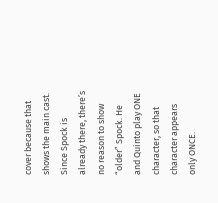cover because that shows the main cast. Since Spock is already there, there’s no reason to show “older” Spock. He and Quinto play ONE character, so that character appears only ONCE.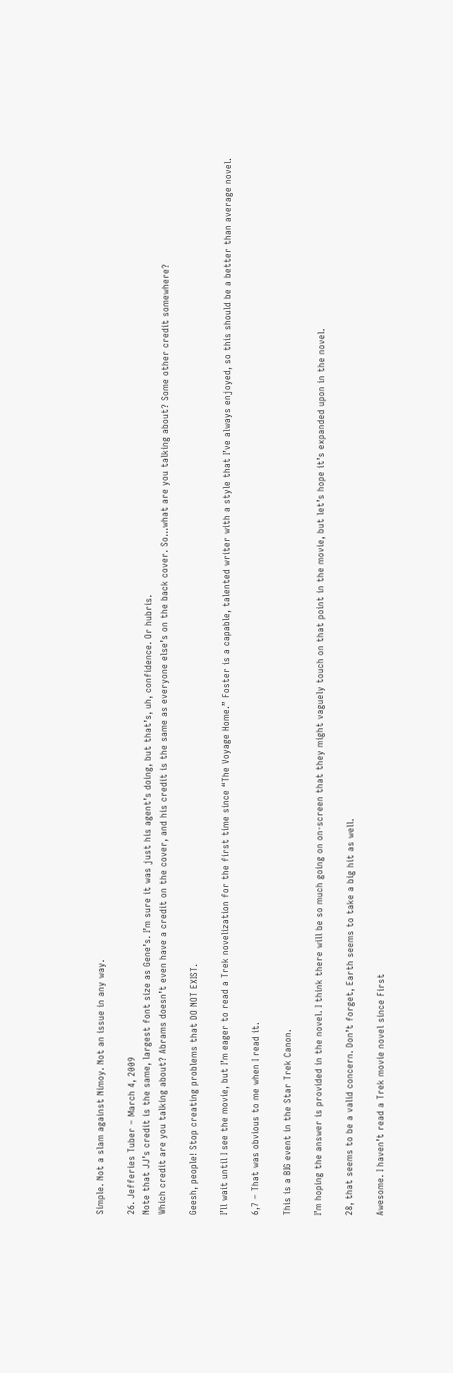Simple. Not a slam against Nimoy. Not an issue in any way.

26. Jefferies Tuber – March 4, 2009
Note that JJ’s credit is the same, largest font size as Gene’s. I’m sure it was just his agent’s doing, but that’s, uh, confidence. Or hubris.
Which credit are you talking about? Abrams doesn’t even have a credit on the cover, and his credit is the same as everyone else’s on the back cover. So…what are you talking about? Some other credit somewhere?

Geesh, people! Stop creating problems that DO NOT EXIST.

I’ll wait until I see the movie, but I’m eager to read a Trek novelization for the first time since “The Voyage Home.” Foster is a capable, talented writer with a style that I’ve always enjoyed, so this should be a better than average novel.

6,7 – That was obvious to me when I read it.

This is a BIG event in the Star Trek Canon.

I’m hoping the answer is provided in the novel. I think there will be so much going on on-screen that they might vaguely touch on that point in the movie, but let’s hope it’s expanded upon in the novel.

28, that seems to be a valid concern. Don’t forget, Earth seems to take a big hit as well.

Awesome. I haven’t read a Trek movie novel since First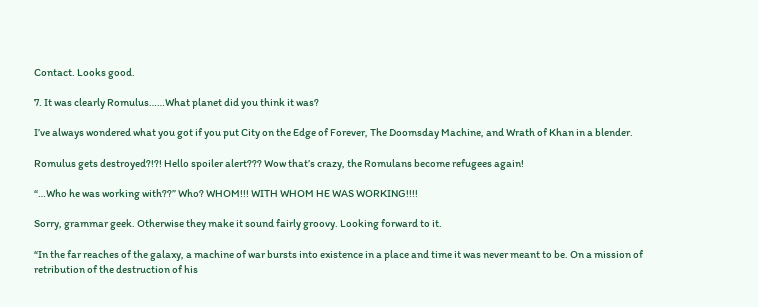Contact. Looks good.

7. It was clearly Romulus……What planet did you think it was?

I’ve always wondered what you got if you put City on the Edge of Forever, The Doomsday Machine, and Wrath of Khan in a blender.

Romulus gets destroyed?!?! Hello spoiler alert??? Wow that’s crazy, the Romulans become refugees again!

“…Who he was working with??” Who? WHOM!!! WITH WHOM HE WAS WORKING!!!!

Sorry, grammar geek. Otherwise they make it sound fairly groovy. Looking forward to it.

“In the far reaches of the galaxy, a machine of war bursts into existence in a place and time it was never meant to be. On a mission of retribution of the destruction of his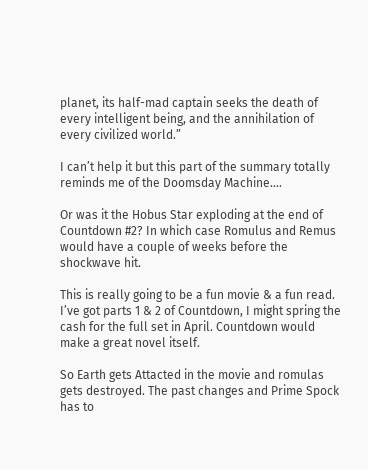planet, its half-mad captain seeks the death of every intelligent being, and the annihilation of every civilized world.”

I can’t help it but this part of the summary totally reminds me of the Doomsday Machine….

Or was it the Hobus Star exploding at the end of Countdown #2? In which case Romulus and Remus would have a couple of weeks before the shockwave hit.

This is really going to be a fun movie & a fun read. I’ve got parts 1 & 2 of Countdown, I might spring the cash for the full set in April. Countdown would make a great novel itself.

So Earth gets Attacted in the movie and romulas gets destroyed. The past changes and Prime Spock has to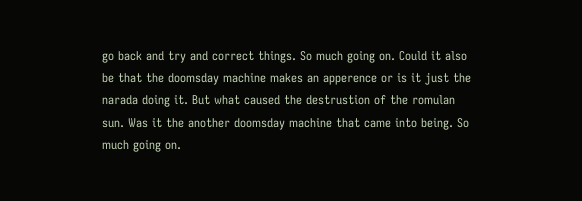go back and try and correct things. So much going on. Could it also be that the doomsday machine makes an apperence or is it just the narada doing it. But what caused the destrustion of the romulan sun. Was it the another doomsday machine that came into being. So much going on.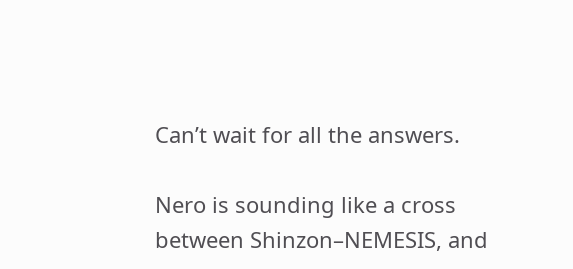Can’t wait for all the answers.

Nero is sounding like a cross between Shinzon–NEMESIS, and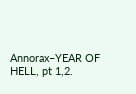Annorax–YEAR OF HELL, pt 1,2.